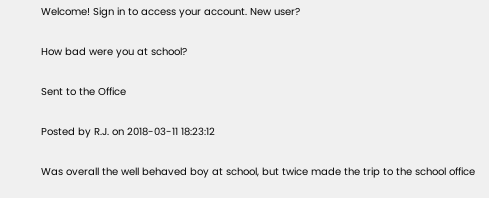Welcome! Sign in to access your account. New user?

How bad were you at school?

Sent to the Office

Posted by R.J. on 2018-03-11 18:23:12

Was overall the well behaved boy at school, but twice made the trip to the school office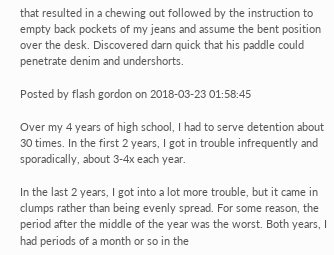that resulted in a chewing out followed by the instruction to empty back pockets of my jeans and assume the bent position over the desk. Discovered darn quick that his paddle could penetrate denim and undershorts.

Posted by flash gordon on 2018-03-23 01:58:45

Over my 4 years of high school, I had to serve detention about 30 times. In the first 2 years, I got in trouble infrequently and sporadically, about 3-4x each year.

In the last 2 years, I got into a lot more trouble, but it came in clumps rather than being evenly spread. For some reason, the period after the middle of the year was the worst. Both years, I had periods of a month or so in the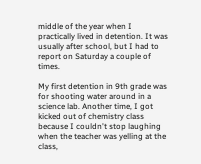middle of the year when I practically lived in detention. It was usually after school, but I had to report on Saturday a couple of times.

My first detention in 9th grade was for shooting water around in a science lab. Another time, I got kicked out of chemistry class because I couldn't stop laughing when the teacher was yelling at the class,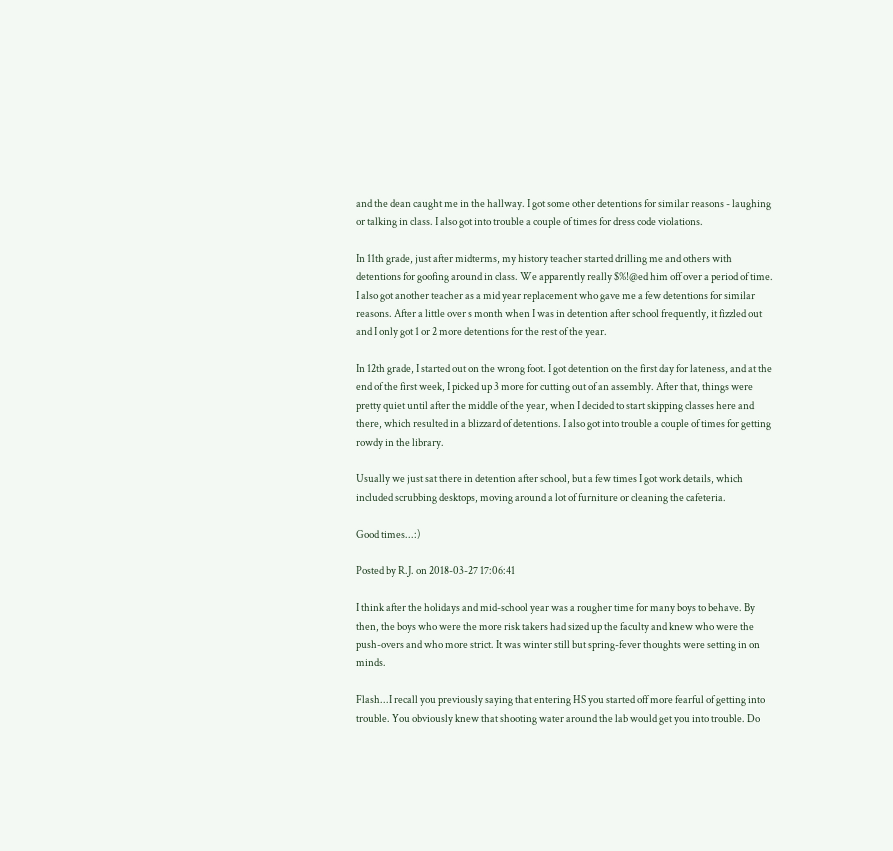and the dean caught me in the hallway. I got some other detentions for similar reasons - laughing or talking in class. I also got into trouble a couple of times for dress code violations.

In 11th grade, just after midterms, my history teacher started drilling me and others with detentions for goofing around in class. We apparently really $%!@ed him off over a period of time. I also got another teacher as a mid year replacement who gave me a few detentions for similar reasons. After a little over s month when I was in detention after school frequently, it fizzled out and I only got 1 or 2 more detentions for the rest of the year.

In 12th grade, I started out on the wrong foot. I got detention on the first day for lateness, and at the end of the first week, I picked up 3 more for cutting out of an assembly. After that, things were pretty quiet until after the middle of the year, when I decided to start skipping classes here and there, which resulted in a blizzard of detentions. I also got into trouble a couple of times for getting rowdy in the library.

Usually we just sat there in detention after school, but a few times I got work details, which included scrubbing desktops, moving around a lot of furniture or cleaning the cafeteria.

Good times...:)

Posted by R.J. on 2018-03-27 17:06:41

I think after the holidays and mid-school year was a rougher time for many boys to behave. By then, the boys who were the more risk takers had sized up the faculty and knew who were the push-overs and who more strict. It was winter still but spring-fever thoughts were setting in on minds.

Flash...I recall you previously saying that entering HS you started off more fearful of getting into trouble. You obviously knew that shooting water around the lab would get you into trouble. Do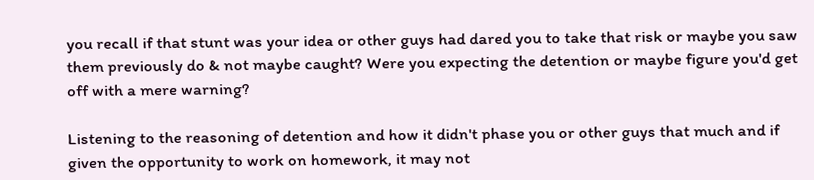you recall if that stunt was your idea or other guys had dared you to take that risk or maybe you saw them previously do & not maybe caught? Were you expecting the detention or maybe figure you'd get off with a mere warning?

Listening to the reasoning of detention and how it didn't phase you or other guys that much and if given the opportunity to work on homework, it may not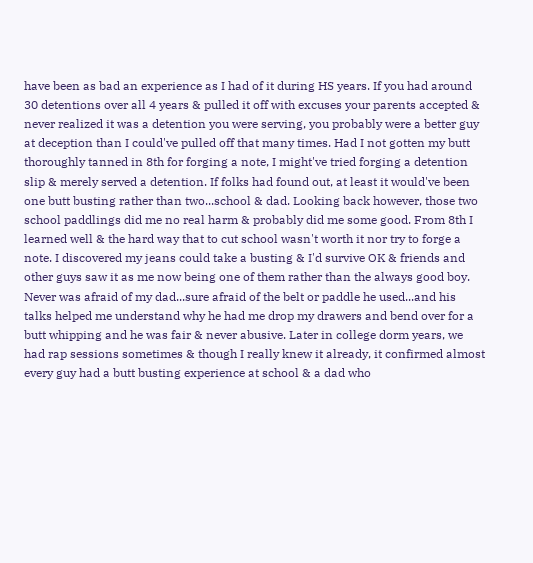have been as bad an experience as I had of it during HS years. If you had around 30 detentions over all 4 years & pulled it off with excuses your parents accepted & never realized it was a detention you were serving, you probably were a better guy at deception than I could've pulled off that many times. Had I not gotten my butt thoroughly tanned in 8th for forging a note, I might've tried forging a detention slip & merely served a detention. If folks had found out, at least it would've been one butt busting rather than two...school & dad. Looking back however, those two school paddlings did me no real harm & probably did me some good. From 8th I learned well & the hard way that to cut school wasn't worth it nor try to forge a note. I discovered my jeans could take a busting & I'd survive OK & friends and other guys saw it as me now being one of them rather than the always good boy. Never was afraid of my dad...sure afraid of the belt or paddle he used...and his talks helped me understand why he had me drop my drawers and bend over for a butt whipping and he was fair & never abusive. Later in college dorm years, we had rap sessions sometimes & though I really knew it already, it confirmed almost every guy had a butt busting experience at school & a dad who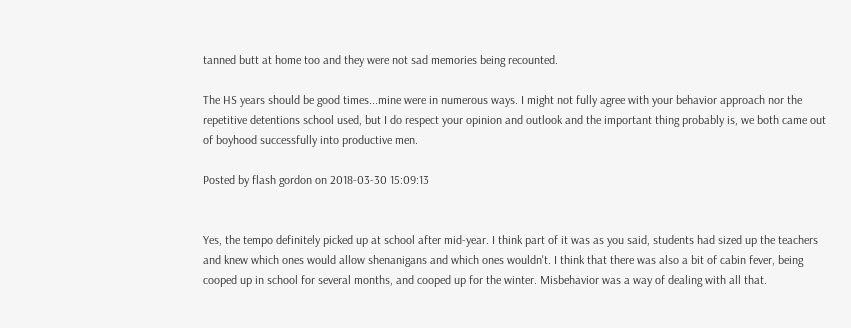tanned butt at home too and they were not sad memories being recounted.

The HS years should be good times...mine were in numerous ways. I might not fully agree with your behavior approach nor the repetitive detentions school used, but I do respect your opinion and outlook and the important thing probably is, we both came out of boyhood successfully into productive men.

Posted by flash gordon on 2018-03-30 15:09:13


Yes, the tempo definitely picked up at school after mid-year. I think part of it was as you said, students had sized up the teachers and knew which ones would allow shenanigans and which ones wouldn't. I think that there was also a bit of cabin fever, being cooped up in school for several months, and cooped up for the winter. Misbehavior was a way of dealing with all that.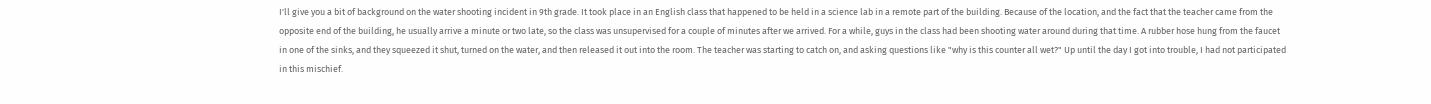I'll give you a bit of background on the water shooting incident in 9th grade. It took place in an English class that happened to be held in a science lab in a remote part of the building. Because of the location, and the fact that the teacher came from the opposite end of the building, he usually arrive a minute or two late, so the class was unsupervised for a couple of minutes after we arrived. For a while, guys in the class had been shooting water around during that time. A rubber hose hung from the faucet in one of the sinks, and they squeezed it shut, turned on the water, and then released it out into the room. The teacher was starting to catch on, and asking questions like "why is this counter all wet?" Up until the day I got into trouble, I had not participated in this mischief.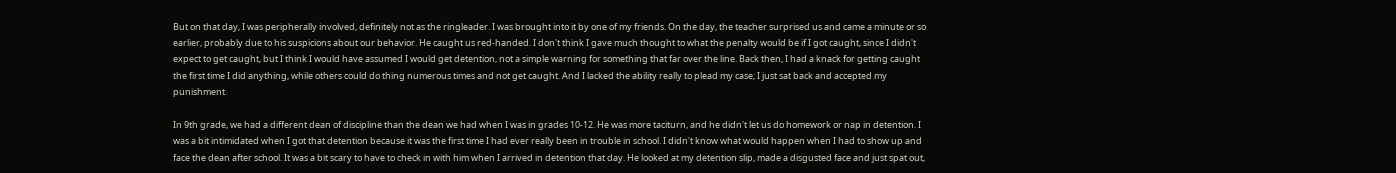But on that day, I was peripherally involved, definitely not as the ringleader. I was brought into it by one of my friends. On the day, the teacher surprised us and came a minute or so earlier, probably due to his suspicions about our behavior. He caught us red-handed. I don't think I gave much thought to what the penalty would be if I got caught, since I didn't expect to get caught, but I think I would have assumed I would get detention, not a simple warning for something that far over the line. Back then, I had a knack for getting caught the first time I did anything, while others could do thing numerous times and not get caught. And I lacked the ability really to plead my case; I just sat back and accepted my punishment.

In 9th grade, we had a different dean of discipline than the dean we had when I was in grades 10-12. He was more taciturn, and he didn't let us do homework or nap in detention. I was a bit intimidated when I got that detention because it was the first time I had ever really been in trouble in school. I didn't know what would happen when I had to show up and face the dean after school. It was a bit scary to have to check in with him when I arrived in detention that day. He looked at my detention slip, made a disgusted face and just spat out,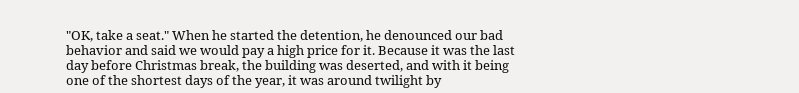"OK, take a seat." When he started the detention, he denounced our bad behavior and said we would pay a high price for it. Because it was the last day before Christmas break, the building was deserted, and with it being one of the shortest days of the year, it was around twilight by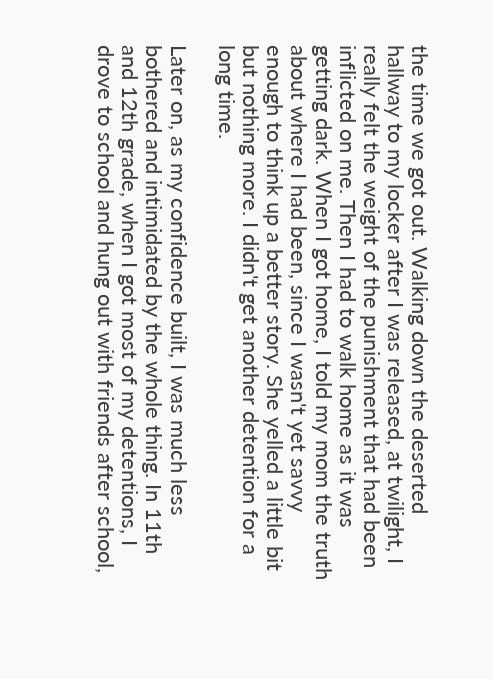the time we got out. Walking down the deserted hallway to my locker after I was released, at twilight, I really felt the weight of the punishment that had been inflicted on me. Then I had to walk home as it was getting dark. When I got home, I told my mom the truth about where I had been, since I wasn't yet savvy enough to think up a better story. She yelled a little bit but nothing more. I didn't get another detention for a long time.

Later on, as my confidence built, I was much less bothered and intimidated by the whole thing. In 11th and 12th grade, when I got most of my detentions, I drove to school and hung out with friends after school,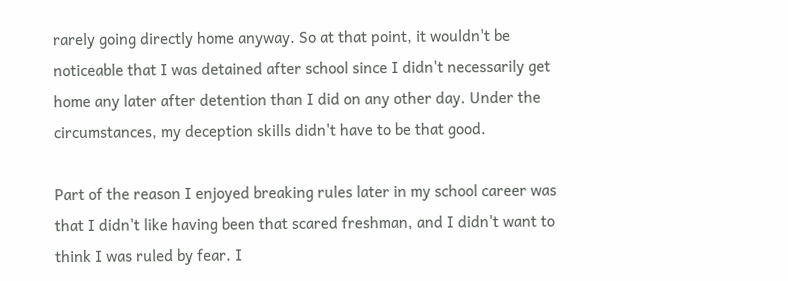rarely going directly home anyway. So at that point, it wouldn't be noticeable that I was detained after school since I didn't necessarily get home any later after detention than I did on any other day. Under the circumstances, my deception skills didn't have to be that good.

Part of the reason I enjoyed breaking rules later in my school career was that I didn't like having been that scared freshman, and I didn't want to think I was ruled by fear. I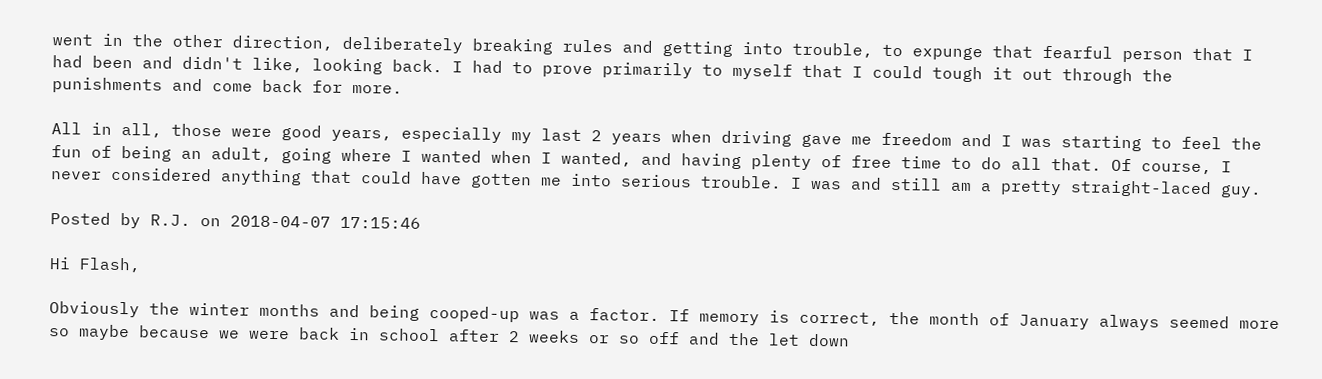went in the other direction, deliberately breaking rules and getting into trouble, to expunge that fearful person that I had been and didn't like, looking back. I had to prove primarily to myself that I could tough it out through the punishments and come back for more.

All in all, those were good years, especially my last 2 years when driving gave me freedom and I was starting to feel the fun of being an adult, going where I wanted when I wanted, and having plenty of free time to do all that. Of course, I never considered anything that could have gotten me into serious trouble. I was and still am a pretty straight-laced guy.

Posted by R.J. on 2018-04-07 17:15:46

Hi Flash,

Obviously the winter months and being cooped-up was a factor. If memory is correct, the month of January always seemed more so maybe because we were back in school after 2 weeks or so off and the let down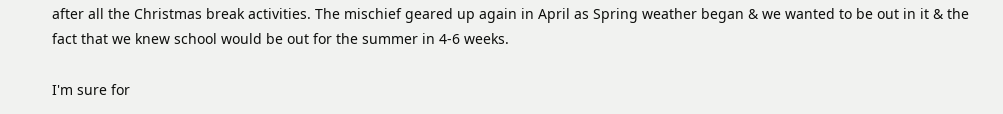after all the Christmas break activities. The mischief geared up again in April as Spring weather began & we wanted to be out in it & the fact that we knew school would be out for the summer in 4-6 weeks.

I'm sure for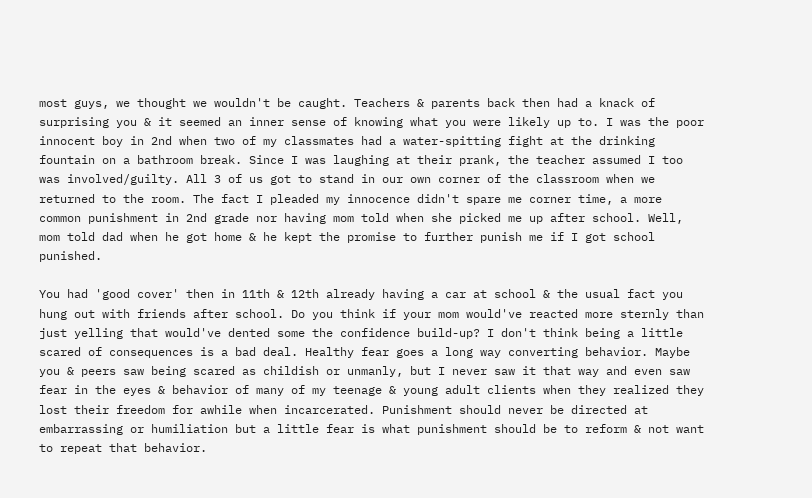most guys, we thought we wouldn't be caught. Teachers & parents back then had a knack of surprising you & it seemed an inner sense of knowing what you were likely up to. I was the poor innocent boy in 2nd when two of my classmates had a water-spitting fight at the drinking fountain on a bathroom break. Since I was laughing at their prank, the teacher assumed I too was involved/guilty. All 3 of us got to stand in our own corner of the classroom when we returned to the room. The fact I pleaded my innocence didn't spare me corner time, a more common punishment in 2nd grade nor having mom told when she picked me up after school. Well, mom told dad when he got home & he kept the promise to further punish me if I got school punished.

You had 'good cover' then in 11th & 12th already having a car at school & the usual fact you hung out with friends after school. Do you think if your mom would've reacted more sternly than just yelling that would've dented some the confidence build-up? I don't think being a little scared of consequences is a bad deal. Healthy fear goes a long way converting behavior. Maybe you & peers saw being scared as childish or unmanly, but I never saw it that way and even saw fear in the eyes & behavior of many of my teenage & young adult clients when they realized they lost their freedom for awhile when incarcerated. Punishment should never be directed at embarrassing or humiliation but a little fear is what punishment should be to reform & not want to repeat that behavior.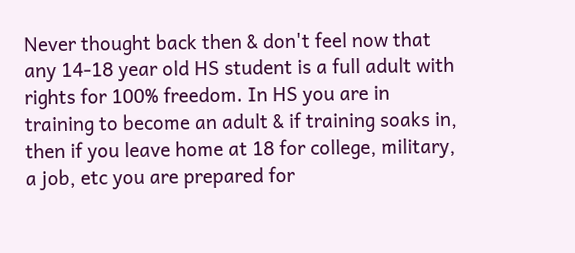Never thought back then & don't feel now that any 14-18 year old HS student is a full adult with rights for 100% freedom. In HS you are in training to become an adult & if training soaks in, then if you leave home at 18 for college, military, a job, etc you are prepared for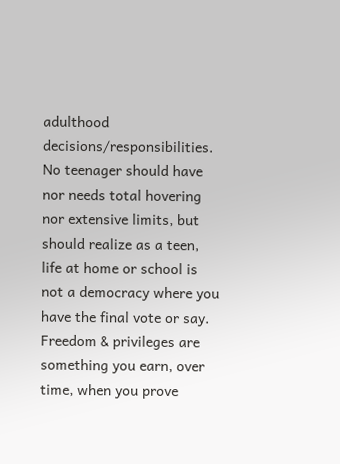adulthood decisions/responsibilities. No teenager should have nor needs total hovering nor extensive limits, but should realize as a teen, life at home or school is not a democracy where you have the final vote or say. Freedom & privileges are something you earn, over time, when you prove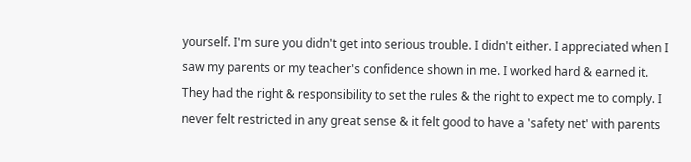yourself. I'm sure you didn't get into serious trouble. I didn't either. I appreciated when I saw my parents or my teacher's confidence shown in me. I worked hard & earned it. They had the right & responsibility to set the rules & the right to expect me to comply. I never felt restricted in any great sense & it felt good to have a 'safety net' with parents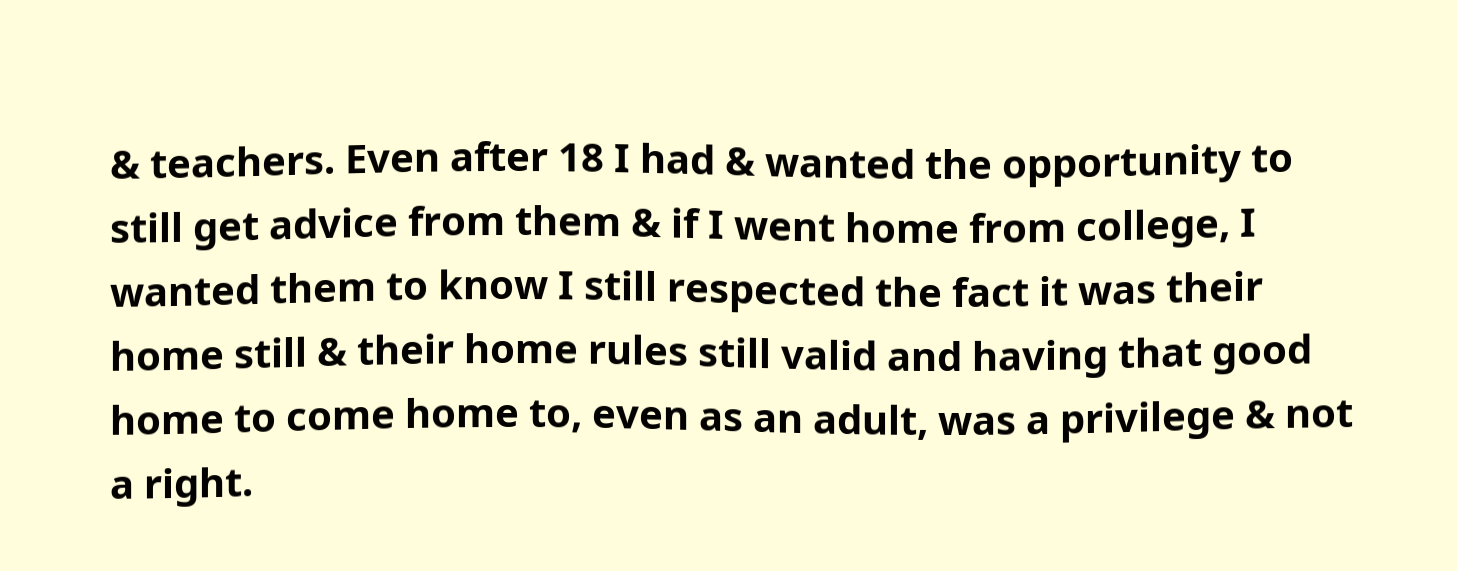& teachers. Even after 18 I had & wanted the opportunity to still get advice from them & if I went home from college, I wanted them to know I still respected the fact it was their home still & their home rules still valid and having that good home to come home to, even as an adult, was a privilege & not a right.